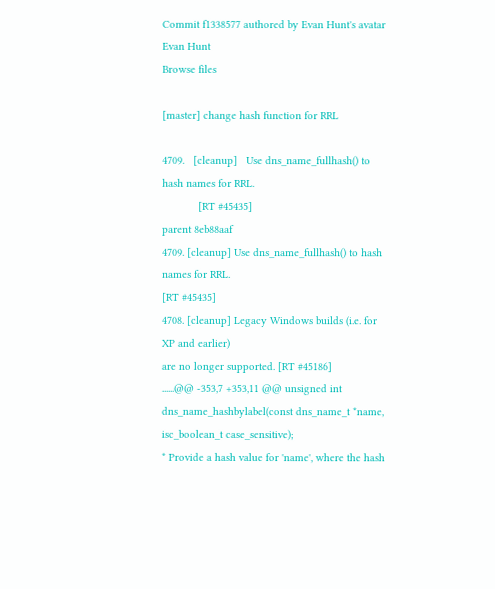Commit f1338577 authored by Evan Hunt's avatar Evan Hunt
Browse files

[master] change hash function for RRL

4709.   [cleanup]   Use dns_name_fullhash() to hash names for RRL.
            [RT #45435]
parent 8eb88aaf
4709. [cleanup] Use dns_name_fullhash() to hash names for RRL.
[RT #45435]
4708. [cleanup] Legacy Windows builds (i.e. for XP and earlier)
are no longer supported. [RT #45186]
......@@ -353,7 +353,11 @@ unsigned int
dns_name_hashbylabel(const dns_name_t *name, isc_boolean_t case_sensitive);
* Provide a hash value for 'name', where the hash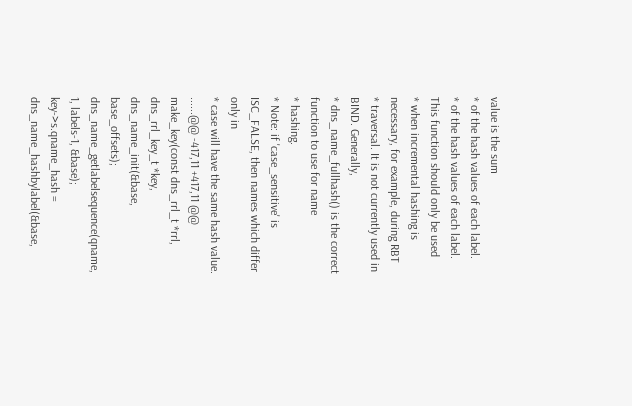value is the sum
* of the hash values of each label.
* of the hash values of each label. This function should only be used
* when incremental hashing is necessary, for example, during RBT
* traversal. It is not currently used in BIND. Generally,
* dns_name_fullhash() is the correct function to use for name
* hashing.
* Note: if 'case_sensitive' is ISC_FALSE, then names which differ only in
* case will have the same hash value.
......@@ -417,11 +417,11 @@ make_key(const dns_rrl_t *rrl, dns_rrl_key_t *key,
dns_name_init(&base, base_offsets);
dns_name_getlabelsequence(qname, 1, labels-1, &base);
key->s.qname_hash = dns_name_hashbylabel(&base,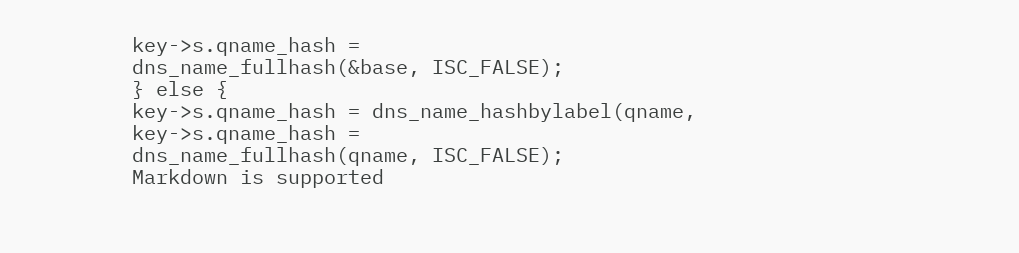key->s.qname_hash =
dns_name_fullhash(&base, ISC_FALSE);
} else {
key->s.qname_hash = dns_name_hashbylabel(qname,
key->s.qname_hash =
dns_name_fullhash(qname, ISC_FALSE);
Markdown is supported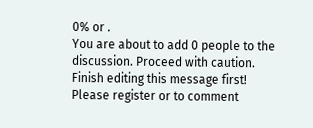0% or .
You are about to add 0 people to the discussion. Proceed with caution.
Finish editing this message first!
Please register or to comment